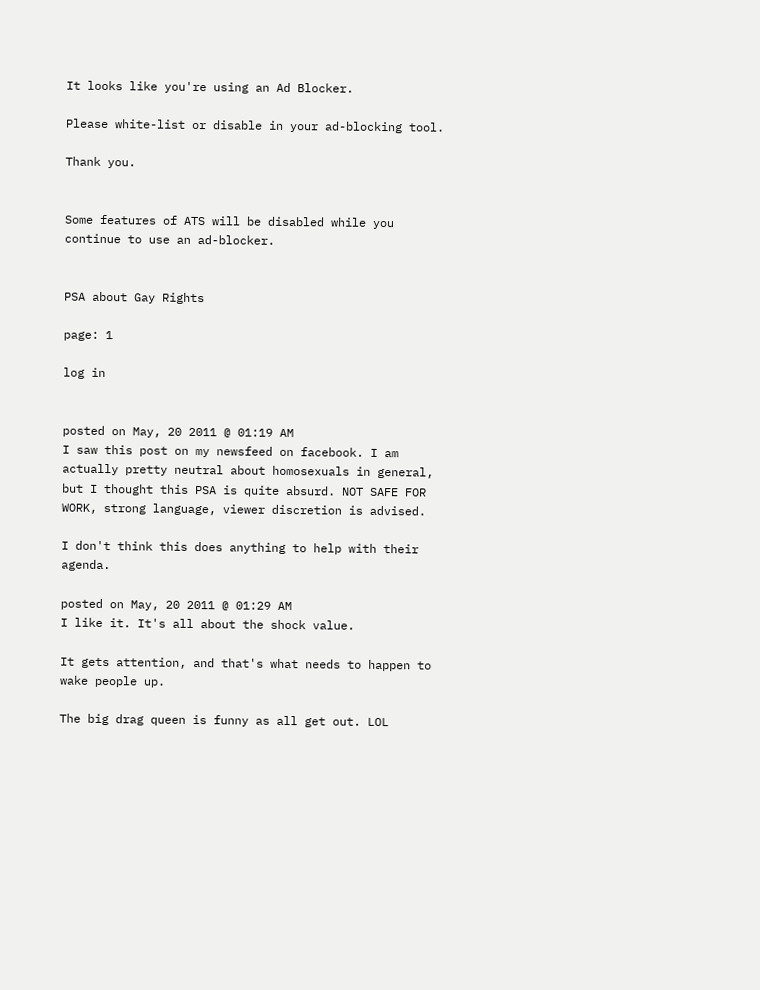It looks like you're using an Ad Blocker.

Please white-list or disable in your ad-blocking tool.

Thank you.


Some features of ATS will be disabled while you continue to use an ad-blocker.


PSA about Gay Rights

page: 1

log in


posted on May, 20 2011 @ 01:19 AM
I saw this post on my newsfeed on facebook. I am actually pretty neutral about homosexuals in general, but I thought this PSA is quite absurd. NOT SAFE FOR WORK, strong language, viewer discretion is advised.

I don't think this does anything to help with their agenda.

posted on May, 20 2011 @ 01:29 AM
I like it. It's all about the shock value.

It gets attention, and that's what needs to happen to wake people up.

The big drag queen is funny as all get out. LOL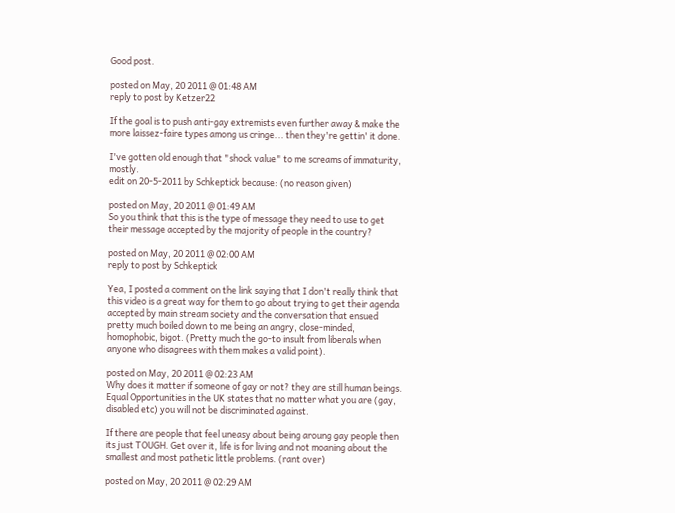Good post.

posted on May, 20 2011 @ 01:48 AM
reply to post by Ketzer22

If the goal is to push anti-gay extremists even further away & make the more laissez-faire types among us cringe... then they're gettin' it done.

I've gotten old enough that "shock value" to me screams of immaturity, mostly.
edit on 20-5-2011 by Schkeptick because: (no reason given)

posted on May, 20 2011 @ 01:49 AM
So you think that this is the type of message they need to use to get their message accepted by the majority of people in the country?

posted on May, 20 2011 @ 02:00 AM
reply to post by Schkeptick

Yea, I posted a comment on the link saying that I don't really think that this video is a great way for them to go about trying to get their agenda accepted by main stream society and the conversation that ensued pretty much boiled down to me being an angry, close-minded, homophobic, bigot. (Pretty much the go-to insult from liberals when anyone who disagrees with them makes a valid point).

posted on May, 20 2011 @ 02:23 AM
Why does it matter if someone of gay or not? they are still human beings. Equal Opportunities in the UK states that no matter what you are (gay, disabled etc) you will not be discriminated against.

If there are people that feel uneasy about being aroung gay people then its just TOUGH. Get over it, life is for living and not moaning about the smallest and most pathetic little problems. (rant over)

posted on May, 20 2011 @ 02:29 AM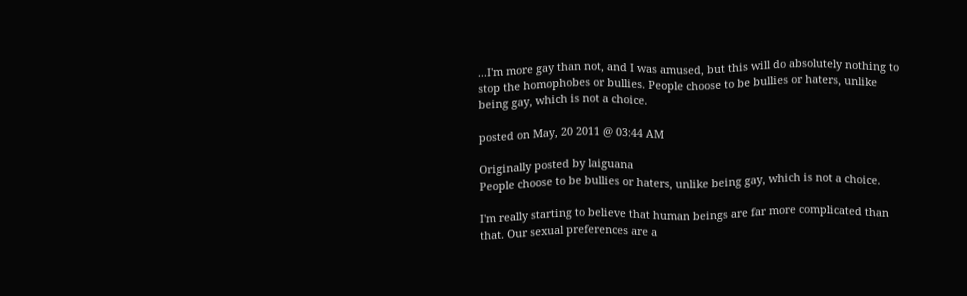...I'm more gay than not, and I was amused, but this will do absolutely nothing to stop the homophobes or bullies. People choose to be bullies or haters, unlike being gay, which is not a choice.

posted on May, 20 2011 @ 03:44 AM

Originally posted by laiguana
People choose to be bullies or haters, unlike being gay, which is not a choice.

I'm really starting to believe that human beings are far more complicated than that. Our sexual preferences are a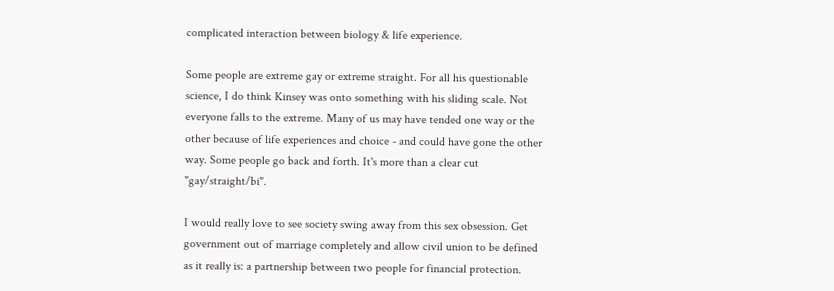complicated interaction between biology & life experience.

Some people are extreme gay or extreme straight. For all his questionable science, I do think Kinsey was onto something with his sliding scale. Not everyone falls to the extreme. Many of us may have tended one way or the other because of life experiences and choice - and could have gone the other way. Some people go back and forth. It's more than a clear cut "gay/straight/bi".

I would really love to see society swing away from this sex obsession. Get government out of marriage completely and allow civil union to be defined as it really is: a partnership between two people for financial protection.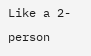Like a 2-person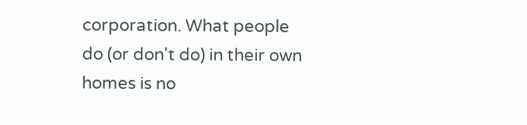corporation. What people do (or don't do) in their own homes is no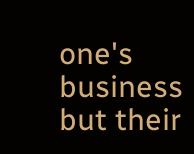one's business but their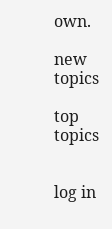own.

new topics

top topics


log in